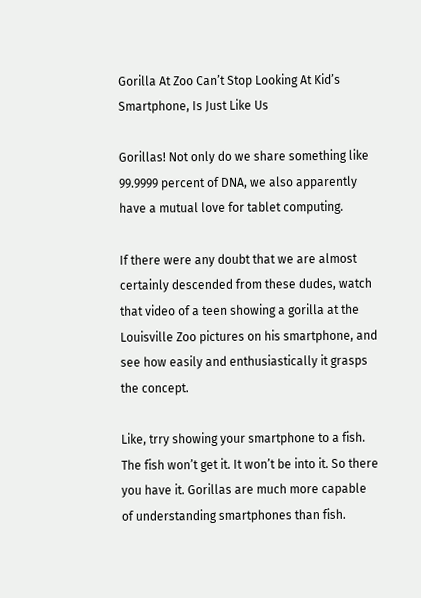Gorilla At Zoo Can’t Stop Looking At Kid’s Smartphone, Is Just Like Us

Gorillas! Not only do we share something like 99.9999 percent of DNA, we also apparently have a mutual love for tablet computing.

If there were any doubt that we are almost certainly descended from these dudes, watch that video of a teen showing a gorilla at the Louisville Zoo pictures on his smartphone, and see how easily and enthusiastically it grasps the concept.

Like, trry showing your smartphone to a fish. The fish won’t get it. It won’t be into it. So there you have it. Gorillas are much more capable of understanding smartphones than fish.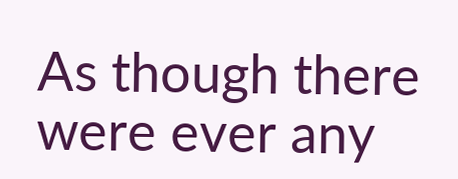As though there were ever any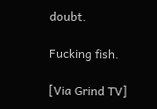doubt.

Fucking fish.

[Via Grind TV]